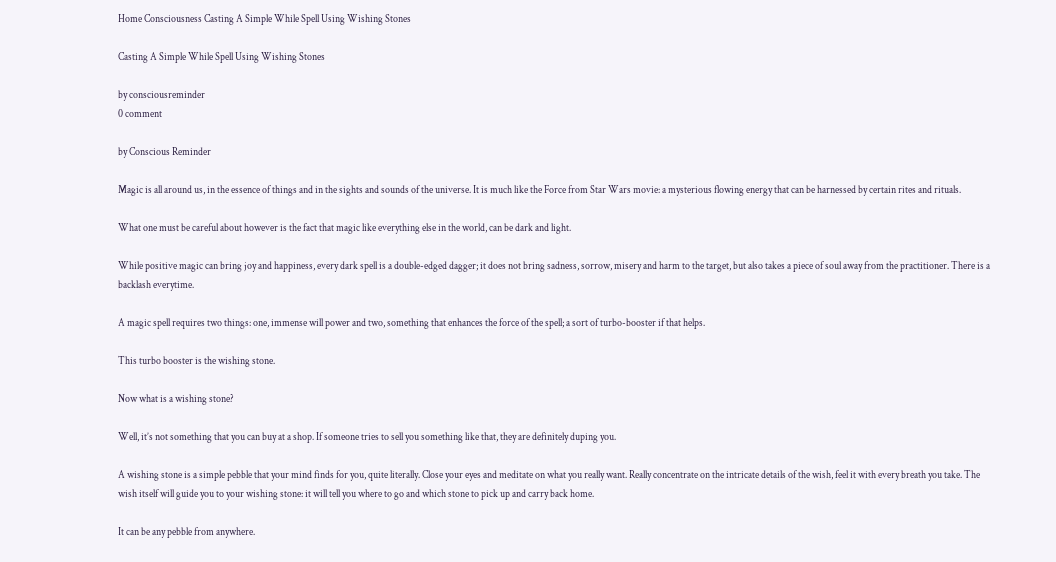Home Consciousness Casting A Simple While Spell Using Wishing Stones

Casting A Simple While Spell Using Wishing Stones

by consciousreminder
0 comment

by Conscious Reminder

Magic is all around us, in the essence of things and in the sights and sounds of the universe. It is much like the Force from Star Wars movie: a mysterious flowing energy that can be harnessed by certain rites and rituals.

What one must be careful about however is the fact that magic like everything else in the world, can be dark and light.

While positive magic can bring joy and happiness, every dark spell is a double-edged dagger; it does not bring sadness, sorrow, misery and harm to the target, but also takes a piece of soul away from the practitioner. There is a backlash everytime.

A magic spell requires two things: one, immense will power and two, something that enhances the force of the spell; a sort of turbo-booster if that helps.

This turbo booster is the wishing stone.

Now what is a wishing stone?

Well, it’s not something that you can buy at a shop. If someone tries to sell you something like that, they are definitely duping you.

A wishing stone is a simple pebble that your mind finds for you, quite literally. Close your eyes and meditate on what you really want. Really concentrate on the intricate details of the wish, feel it with every breath you take. The wish itself will guide you to your wishing stone: it will tell you where to go and which stone to pick up and carry back home.

It can be any pebble from anywhere.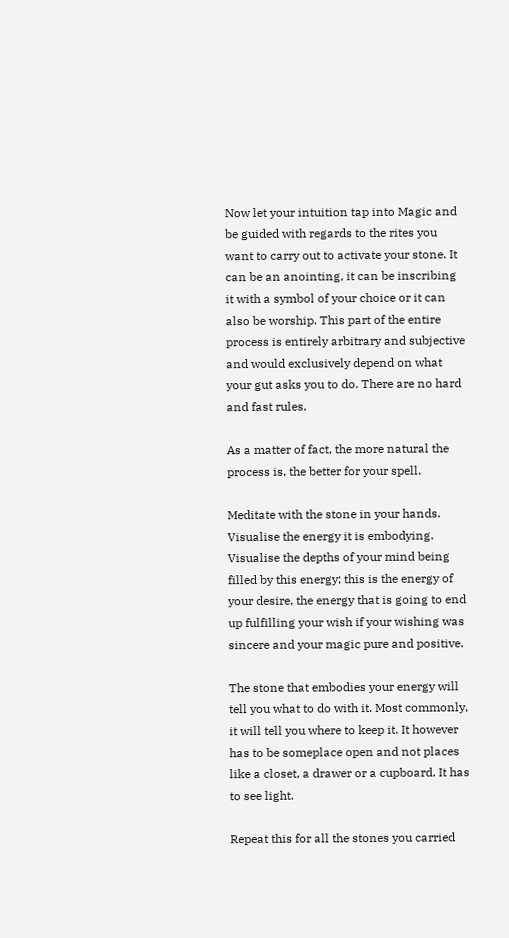Now let your intuition tap into Magic and be guided with regards to the rites you want to carry out to activate your stone. It can be an anointing, it can be inscribing it with a symbol of your choice or it can also be worship. This part of the entire process is entirely arbitrary and subjective and would exclusively depend on what your gut asks you to do. There are no hard and fast rules.

As a matter of fact, the more natural the process is, the better for your spell.

Meditate with the stone in your hands. Visualise the energy it is embodying. Visualise the depths of your mind being filled by this energy; this is the energy of your desire, the energy that is going to end up fulfilling your wish if your wishing was sincere and your magic pure and positive.

The stone that embodies your energy will tell you what to do with it. Most commonly, it will tell you where to keep it. It however has to be someplace open and not places like a closet, a drawer or a cupboard. It has to see light.

Repeat this for all the stones you carried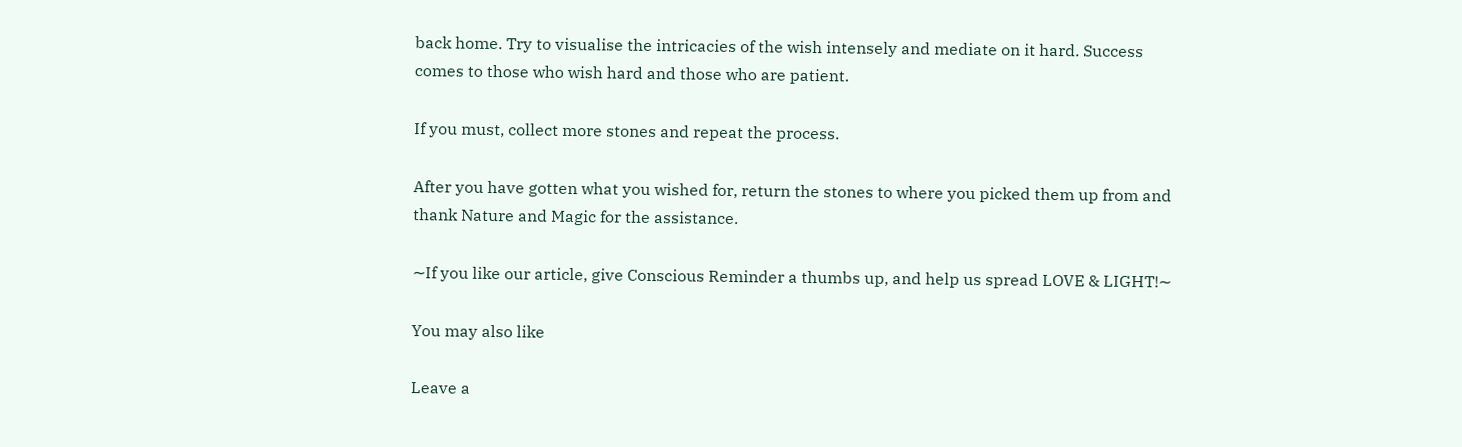back home. Try to visualise the intricacies of the wish intensely and mediate on it hard. Success comes to those who wish hard and those who are patient.

If you must, collect more stones and repeat the process.

After you have gotten what you wished for, return the stones to where you picked them up from and thank Nature and Magic for the assistance.

∼If you like our article, give Conscious Reminder a thumbs up, and help us spread LOVE & LIGHT!∼

You may also like

Leave a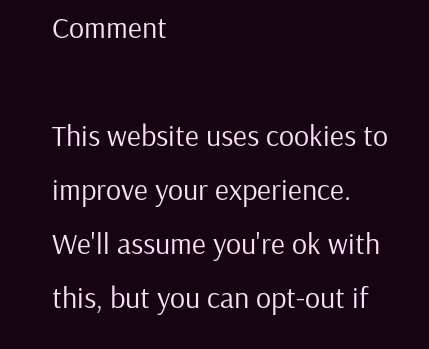Comment

This website uses cookies to improve your experience. We'll assume you're ok with this, but you can opt-out if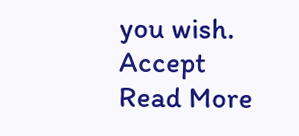you wish. Accept Read More